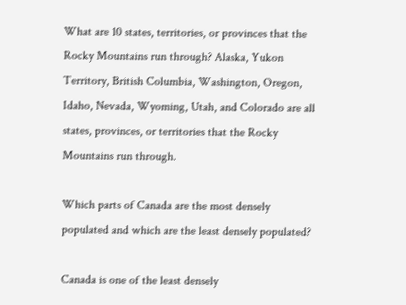What are 10 states, territories, or provinces that the Rocky Mountains run through? Alaska, Yukon Territory, British Columbia, Washington, Oregon, Idaho, Nevada, Wyoming, Utah, and Colorado are all states, provinces, or territories that the Rocky Mountains run through.

Which parts of Canada are the most densely populated and which are the least densely populated?

Canada is one of the least densely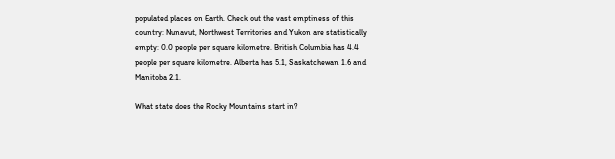populated places on Earth. Check out the vast emptiness of this country: Nunavut, Northwest Territories and Yukon are statistically empty: 0.0 people per square kilometre. British Columbia has 4.4 people per square kilometre. Alberta has 5.1, Saskatchewan 1.6 and Manitoba 2.1.

What state does the Rocky Mountains start in?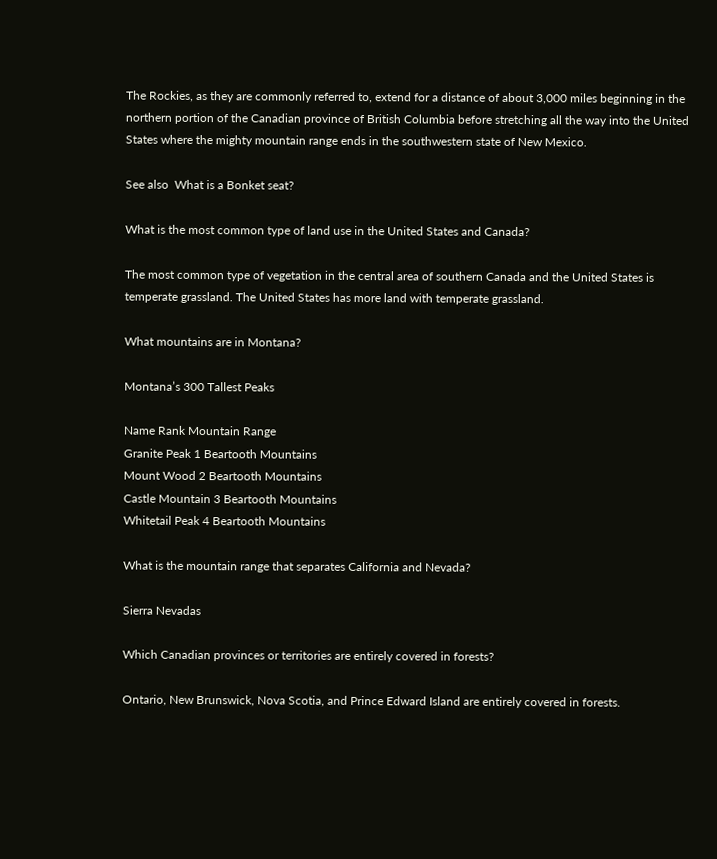The Rockies, as they are commonly referred to, extend for a distance of about 3,000 miles beginning in the northern portion of the Canadian province of British Columbia before stretching all the way into the United States where the mighty mountain range ends in the southwestern state of New Mexico.

See also  What is a Bonket seat?

What is the most common type of land use in the United States and Canada?

The most common type of vegetation in the central area of southern Canada and the United States is temperate grassland. The United States has more land with temperate grassland.

What mountains are in Montana?

Montana’s 300 Tallest Peaks

Name Rank Mountain Range
Granite Peak 1 Beartooth Mountains
Mount Wood 2 Beartooth Mountains
Castle Mountain 3 Beartooth Mountains
Whitetail Peak 4 Beartooth Mountains

What is the mountain range that separates California and Nevada?

Sierra Nevadas

Which Canadian provinces or territories are entirely covered in forests?

Ontario, New Brunswick, Nova Scotia, and Prince Edward Island are entirely covered in forests.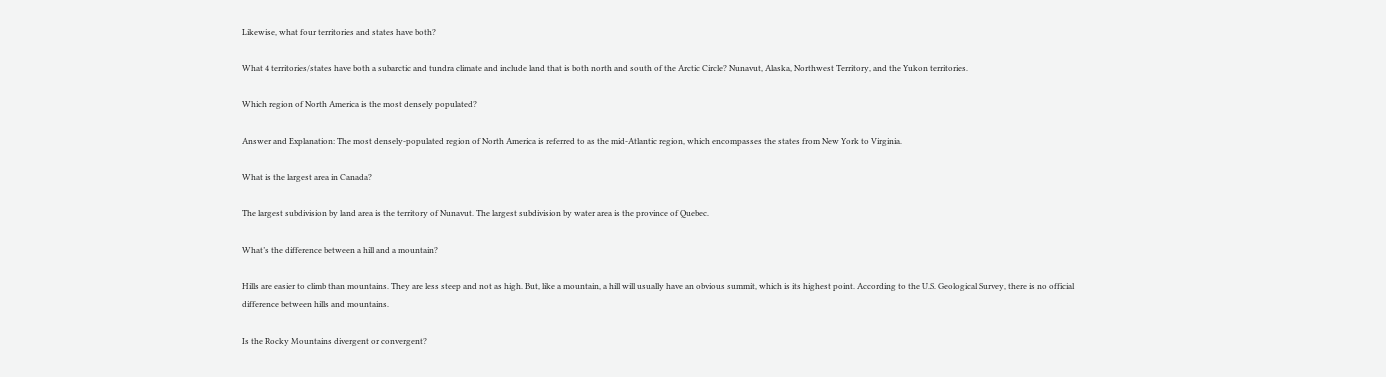Likewise, what four territories and states have both?

What 4 territories/states have both a subarctic and tundra climate and include land that is both north and south of the Arctic Circle? Nunavut, Alaska, Northwest Territory, and the Yukon territories.

Which region of North America is the most densely populated?

Answer and Explanation: The most densely-populated region of North America is referred to as the mid-Atlantic region, which encompasses the states from New York to Virginia.

What is the largest area in Canada?

The largest subdivision by land area is the territory of Nunavut. The largest subdivision by water area is the province of Quebec.

What’s the difference between a hill and a mountain?

Hills are easier to climb than mountains. They are less steep and not as high. But, like a mountain, a hill will usually have an obvious summit, which is its highest point. According to the U.S. Geological Survey, there is no official difference between hills and mountains.

Is the Rocky Mountains divergent or convergent?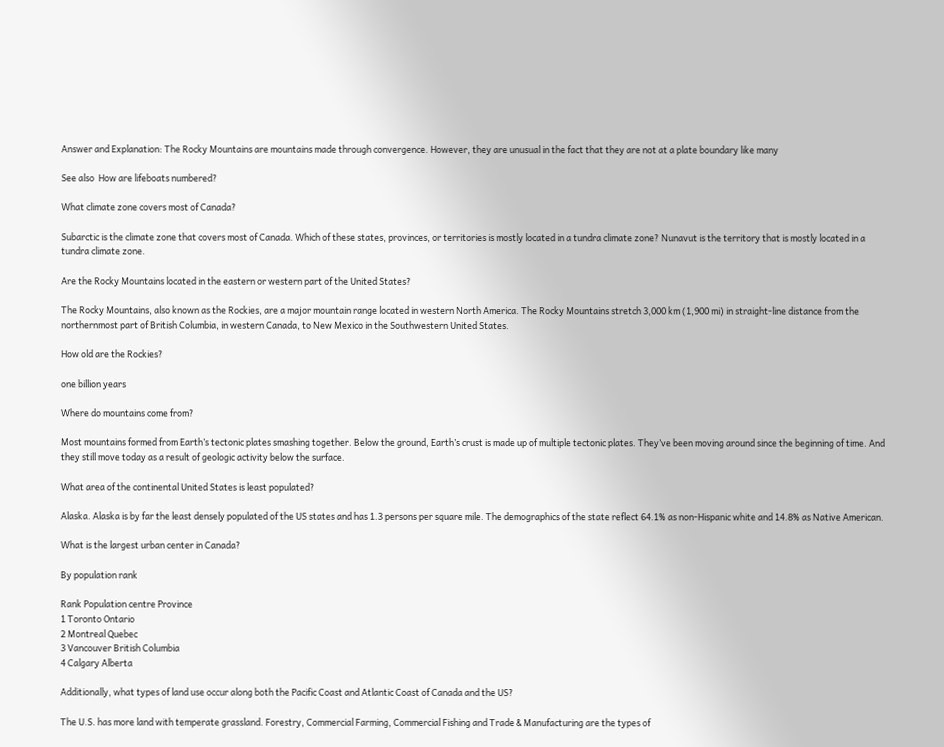Answer and Explanation: The Rocky Mountains are mountains made through convergence. However, they are unusual in the fact that they are not at a plate boundary like many

See also  How are lifeboats numbered?

What climate zone covers most of Canada?

Subarctic is the climate zone that covers most of Canada. Which of these states, provinces, or territories is mostly located in a tundra climate zone? Nunavut is the territory that is mostly located in a tundra climate zone.

Are the Rocky Mountains located in the eastern or western part of the United States?

The Rocky Mountains, also known as the Rockies, are a major mountain range located in western North America. The Rocky Mountains stretch 3,000 km (1,900 mi) in straight-line distance from the northernmost part of British Columbia, in western Canada, to New Mexico in the Southwestern United States.

How old are the Rockies?

one billion years

Where do mountains come from?

Most mountains formed from Earth’s tectonic plates smashing together. Below the ground, Earth’s crust is made up of multiple tectonic plates. They’ve been moving around since the beginning of time. And they still move today as a result of geologic activity below the surface.

What area of the continental United States is least populated?

Alaska. Alaska is by far the least densely populated of the US states and has 1.3 persons per square mile. The demographics of the state reflect 64.1% as non-Hispanic white and 14.8% as Native American.

What is the largest urban center in Canada?

By population rank

Rank Population centre Province
1 Toronto Ontario
2 Montreal Quebec
3 Vancouver British Columbia
4 Calgary Alberta

Additionally, what types of land use occur along both the Pacific Coast and Atlantic Coast of Canada and the US?

The U.S. has more land with temperate grassland. Forestry, Commercial Farming, Commercial Fishing and Trade & Manufacturing are the types of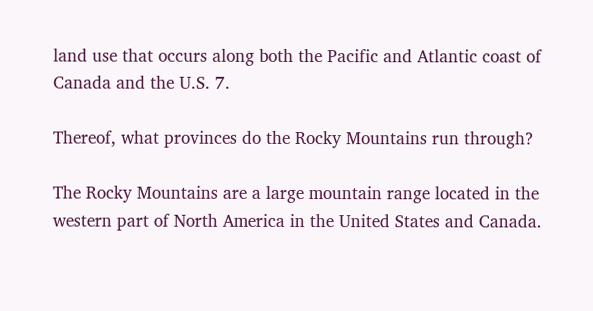land use that occurs along both the Pacific and Atlantic coast of Canada and the U.S. 7.

Thereof, what provinces do the Rocky Mountains run through?

The Rocky Mountains are a large mountain range located in the western part of North America in the United States and Canada.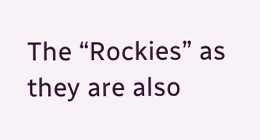The “Rockies” as they are also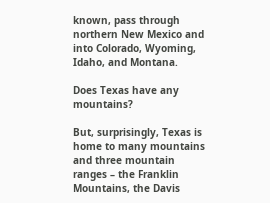known, pass through northern New Mexico and into Colorado, Wyoming, Idaho, and Montana.

Does Texas have any mountains?

But, surprisingly, Texas is home to many mountains and three mountain ranges – the Franklin Mountains, the Davis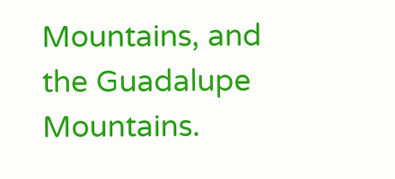Mountains, and the Guadalupe Mountains.